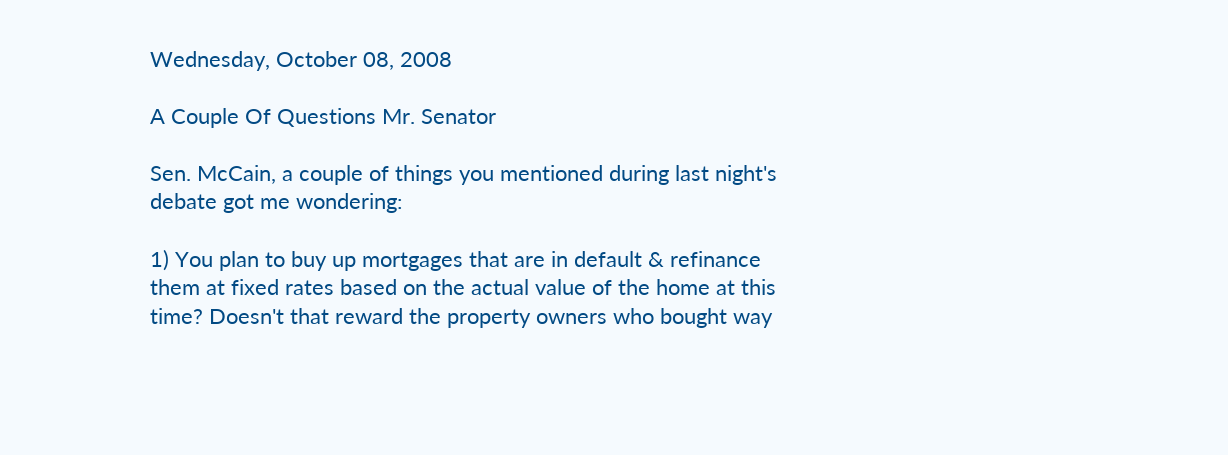Wednesday, October 08, 2008

A Couple Of Questions Mr. Senator

Sen. McCain, a couple of things you mentioned during last night's debate got me wondering:

1) You plan to buy up mortgages that are in default & refinance them at fixed rates based on the actual value of the home at this time? Doesn't that reward the property owners who bought way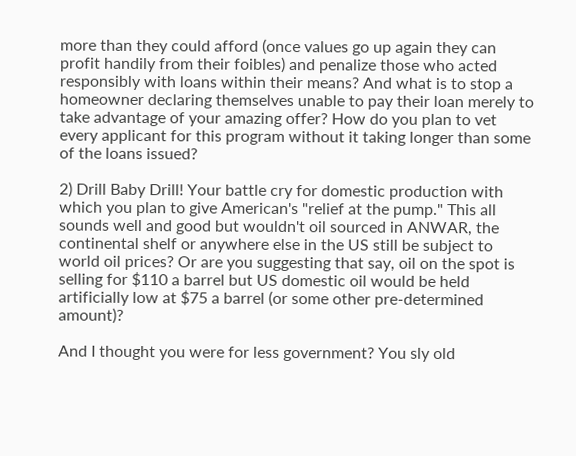more than they could afford (once values go up again they can profit handily from their foibles) and penalize those who acted responsibly with loans within their means? And what is to stop a homeowner declaring themselves unable to pay their loan merely to take advantage of your amazing offer? How do you plan to vet every applicant for this program without it taking longer than some of the loans issued?

2) Drill Baby Drill! Your battle cry for domestic production with which you plan to give American's "relief at the pump." This all sounds well and good but wouldn't oil sourced in ANWAR, the continental shelf or anywhere else in the US still be subject to world oil prices? Or are you suggesting that say, oil on the spot is selling for $110 a barrel but US domestic oil would be held artificially low at $75 a barrel (or some other pre-determined amount)?

And I thought you were for less government? You sly old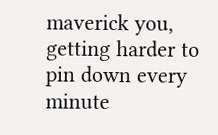maverick you, getting harder to pin down every minute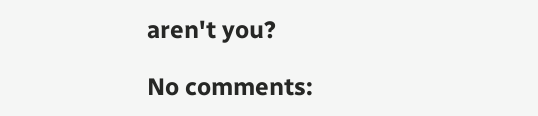aren't you?

No comments: